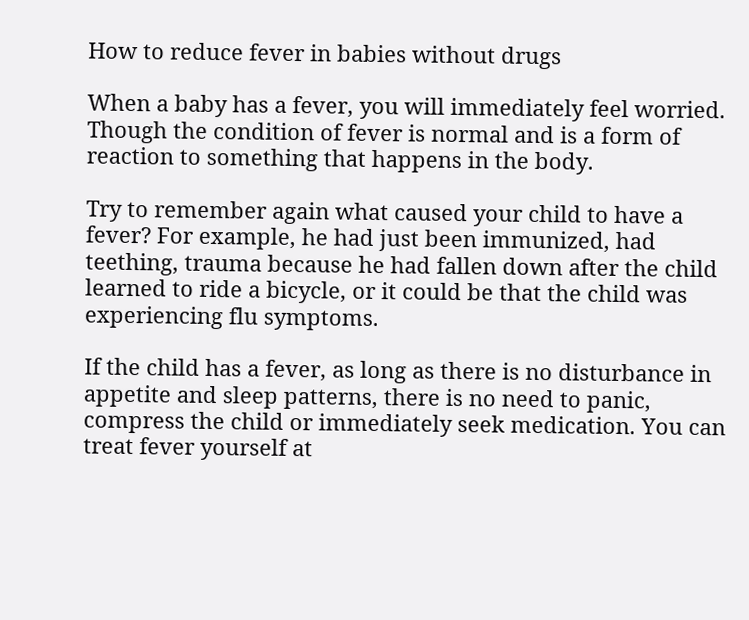How to reduce fever in babies without drugs

When a baby has a fever, you will immediately feel worried. Though the condition of fever is normal and is a form of reaction to something that happens in the body.

Try to remember again what caused your child to have a fever? For example, he had just been immunized, had teething, trauma because he had fallen down after the child learned to ride a bicycle, or it could be that the child was experiencing flu symptoms.

If the child has a fever, as long as there is no disturbance in appetite and sleep patterns, there is no need to panic, compress the child or immediately seek medication. You can treat fever yourself at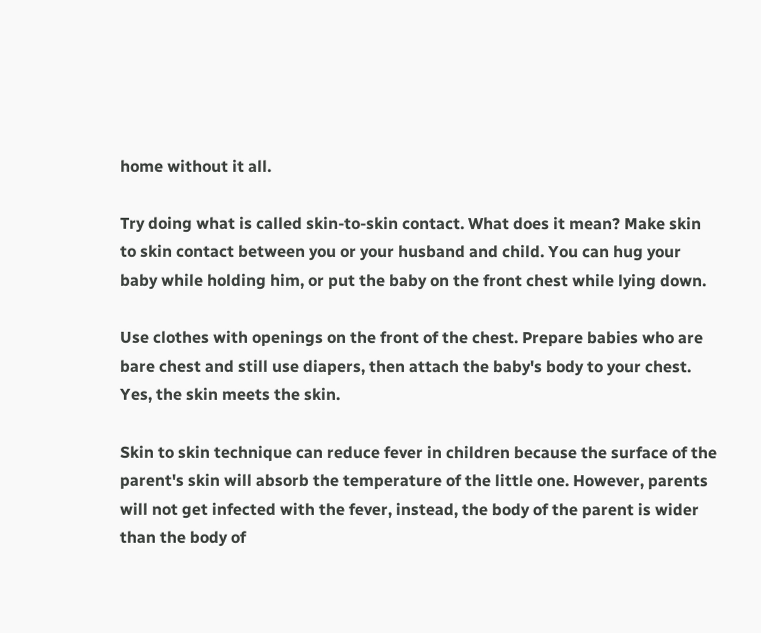home without it all.

Try doing what is called skin-to-skin contact. What does it mean? Make skin to skin contact between you or your husband and child. You can hug your baby while holding him, or put the baby on the front chest while lying down.

Use clothes with openings on the front of the chest. Prepare babies who are bare chest and still use diapers, then attach the baby's body to your chest. Yes, the skin meets the skin.

Skin to skin technique can reduce fever in children because the surface of the parent's skin will absorb the temperature of the little one. However, parents will not get infected with the fever, instead, the body of the parent is wider than the body of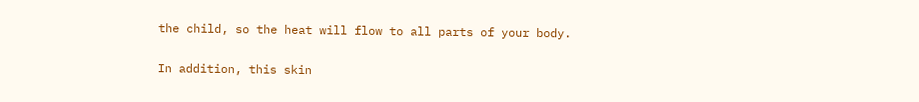the child, so the heat will flow to all parts of your body.

In addition, this skin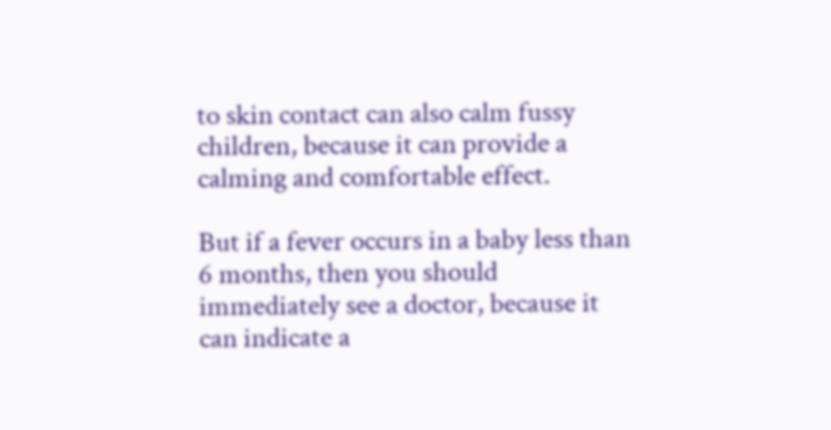to skin contact can also calm fussy children, because it can provide a calming and comfortable effect.

But if a fever occurs in a baby less than 6 months, then you should immediately see a doctor, because it can indicate a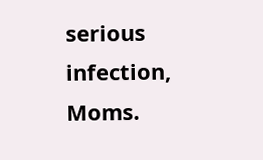serious infection, Moms.